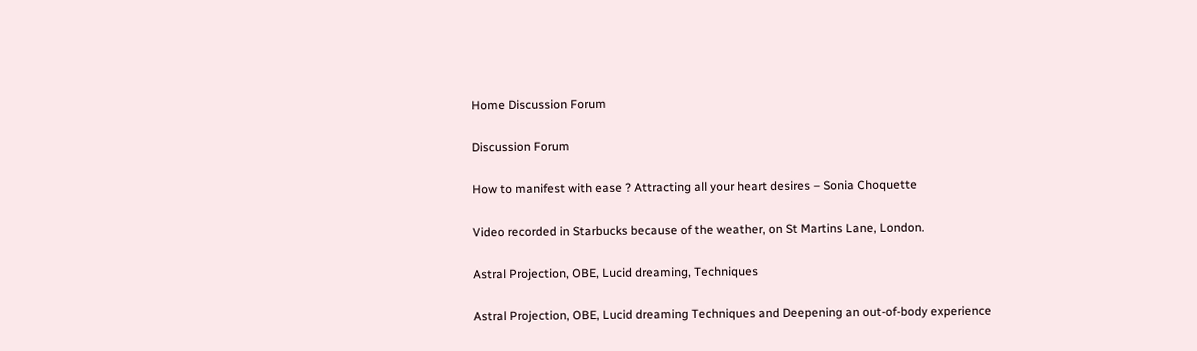Home Discussion Forum

Discussion Forum

How to manifest with ease ? Attracting all your heart desires – Sonia Choquette

Video recorded in Starbucks because of the weather, on St Martins Lane, London.

Astral Projection, OBE, Lucid dreaming, Techniques

Astral Projection, OBE, Lucid dreaming Techniques and Deepening an out-of-body experience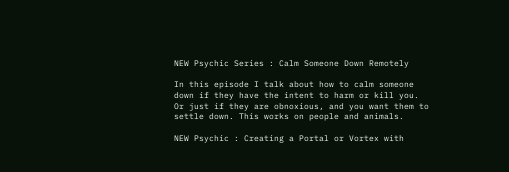NEW Psychic Series : Calm Someone Down Remotely

In this episode I talk about how to calm someone down if they have the intent to harm or kill you. Or just if they are obnoxious, and you want them to settle down. This works on people and animals.

NEW Psychic : Creating a Portal or Vortex with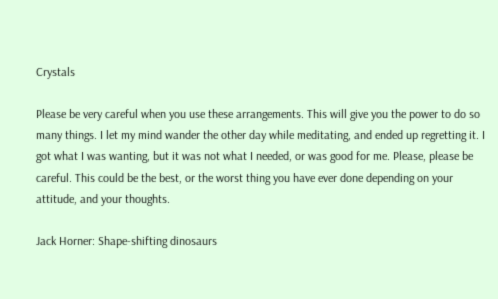Crystals

Please be very careful when you use these arrangements. This will give you the power to do so many things. I let my mind wander the other day while meditating, and ended up regretting it. I got what I was wanting, but it was not what I needed, or was good for me. Please, please be careful. This could be the best, or the worst thing you have ever done depending on your attitude, and your thoughts.

Jack Horner: Shape-shifting dinosaurs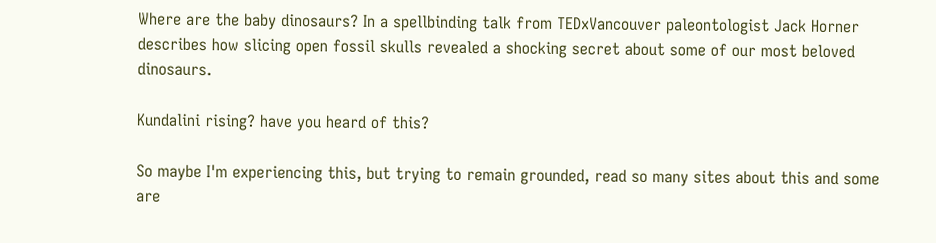Where are the baby dinosaurs? In a spellbinding talk from TEDxVancouver paleontologist Jack Horner describes how slicing open fossil skulls revealed a shocking secret about some of our most beloved dinosaurs.

Kundalini rising? have you heard of this?

So maybe I'm experiencing this, but trying to remain grounded, read so many sites about this and some are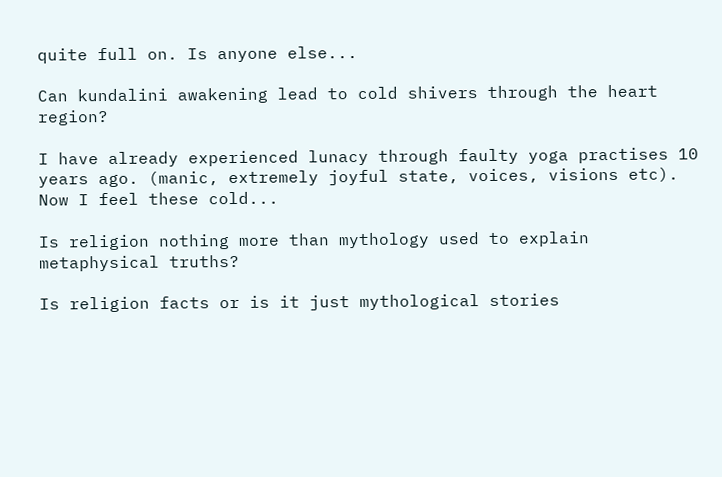quite full on. Is anyone else...

Can kundalini awakening lead to cold shivers through the heart region?

I have already experienced lunacy through faulty yoga practises 10 years ago. (manic, extremely joyful state, voices, visions etc). Now I feel these cold...

Is religion nothing more than mythology used to explain metaphysical truths?

Is religion facts or is it just mythological stories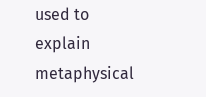used to explain metaphysical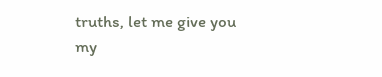truths, let me give you my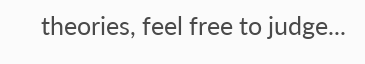theories, feel free to judge...